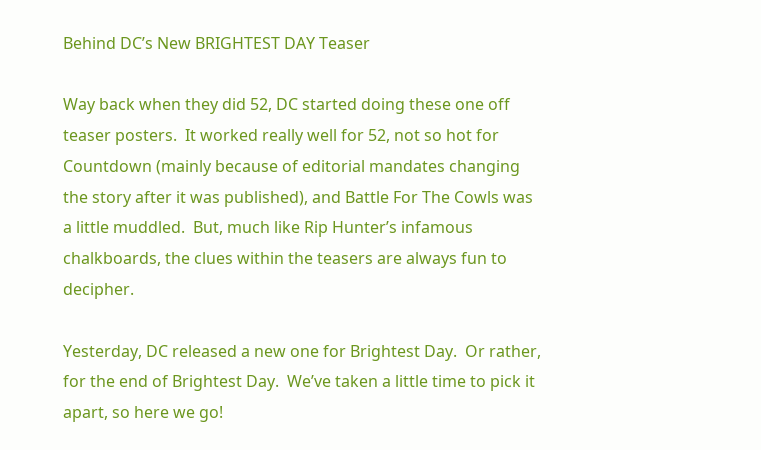Behind DC’s New BRIGHTEST DAY Teaser

Way back when they did 52, DC started doing these one off teaser posters.  It worked really well for 52, not so hot for Countdown (mainly because of editorial mandates changing the story after it was published), and Battle For The Cowls was a little muddled.  But, much like Rip Hunter’s infamous chalkboards, the clues within the teasers are always fun to decipher.

Yesterday, DC released a new one for Brightest Day.  Or rather, for the end of Brightest Day.  We’ve taken a little time to pick it apart, so here we go!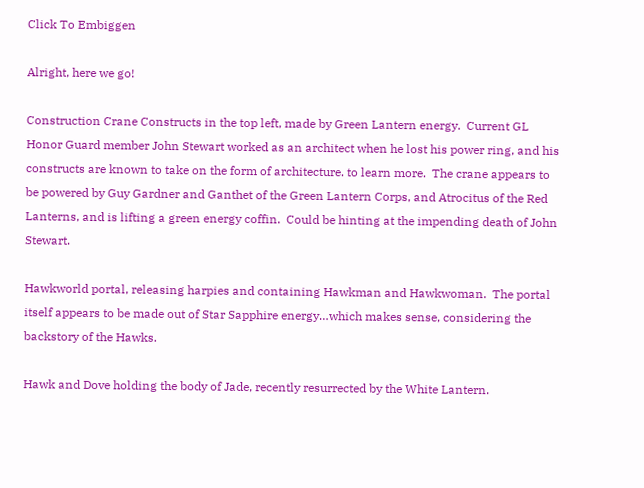Click To Embiggen

Alright, here we go!

Construction Crane Constructs in the top left, made by Green Lantern energy.  Current GL Honor Guard member John Stewart worked as an architect when he lost his power ring, and his constructs are known to take on the form of architecture. to learn more.  The crane appears to be powered by Guy Gardner and Ganthet of the Green Lantern Corps, and Atrocitus of the Red Lanterns, and is lifting a green energy coffin.  Could be hinting at the impending death of John Stewart.

Hawkworld portal, releasing harpies and containing Hawkman and Hawkwoman.  The portal itself appears to be made out of Star Sapphire energy…which makes sense, considering the backstory of the Hawks.

Hawk and Dove holding the body of Jade, recently resurrected by the White Lantern.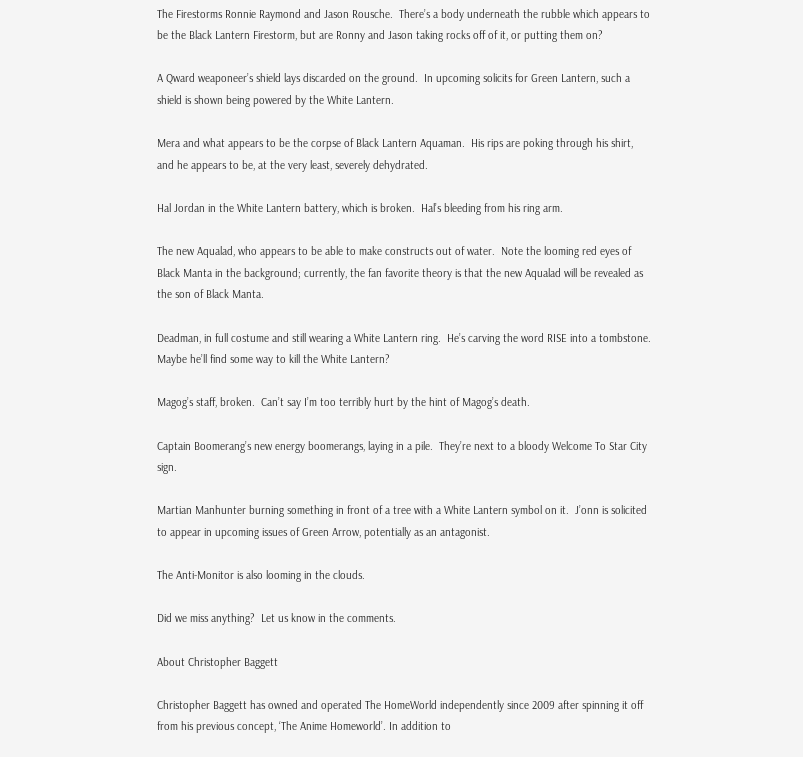The Firestorms Ronnie Raymond and Jason Rousche.  There’s a body underneath the rubble which appears to be the Black Lantern Firestorm, but are Ronny and Jason taking rocks off of it, or putting them on?

A Qward weaponeer’s shield lays discarded on the ground.  In upcoming solicits for Green Lantern, such a shield is shown being powered by the White Lantern.

Mera and what appears to be the corpse of Black Lantern Aquaman.  His rips are poking through his shirt, and he appears to be, at the very least, severely dehydrated.

Hal Jordan in the White Lantern battery, which is broken.  Hal’s bleeding from his ring arm.

The new Aqualad, who appears to be able to make constructs out of water.  Note the looming red eyes of Black Manta in the background; currently, the fan favorite theory is that the new Aqualad will be revealed as the son of Black Manta.

Deadman, in full costume and still wearing a White Lantern ring.  He’s carving the word RISE into a tombstone.  Maybe he’ll find some way to kill the White Lantern?

Magog’s staff, broken.  Can’t say I’m too terribly hurt by the hint of Magog’s death.

Captain Boomerang’s new energy boomerangs, laying in a pile.  They’re next to a bloody Welcome To Star City sign.

Martian Manhunter burning something in front of a tree with a White Lantern symbol on it.  J’onn is solicited to appear in upcoming issues of Green Arrow, potentially as an antagonist.

The Anti-Monitor is also looming in the clouds.

Did we miss anything?  Let us know in the comments.

About Christopher Baggett

Christopher Baggett has owned and operated The HomeWorld independently since 2009 after spinning it off from his previous concept, ‘The Anime Homeworld’. In addition to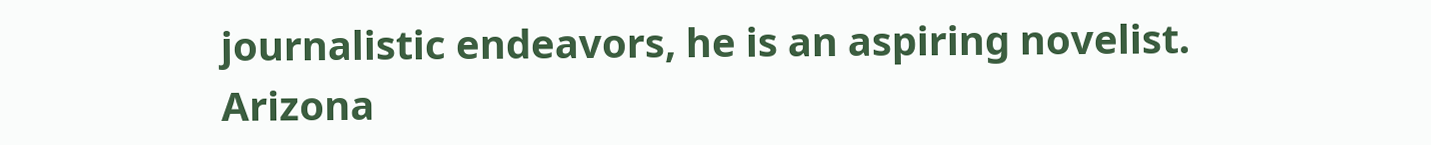journalistic endeavors, he is an aspiring novelist. Arizona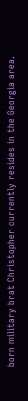born military brat Christopher currently resides in the Georgia area.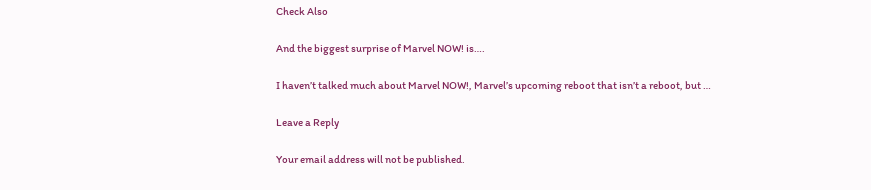Check Also

And the biggest surprise of Marvel NOW! is….

I haven’t talked much about Marvel NOW!, Marvel’s upcoming reboot that isn’t a reboot, but …

Leave a Reply

Your email address will not be published.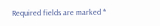Required fields are marked *